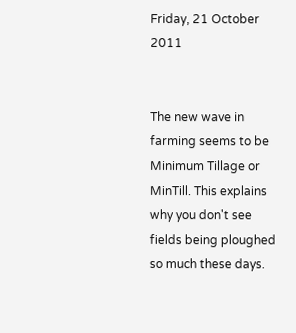Friday, 21 October 2011


The new wave in farming seems to be Minimum Tillage or MinTill. This explains why you don't see fields being ploughed so much these days.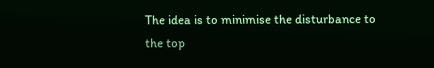The idea is to minimise the disturbance to the top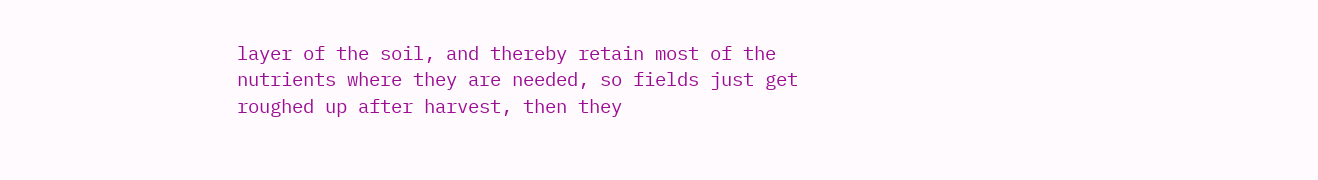layer of the soil, and thereby retain most of the nutrients where they are needed, so fields just get roughed up after harvest, then they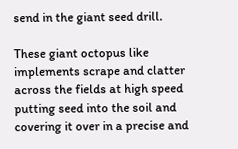send in the giant seed drill.

These giant octopus like implements scrape and clatter across the fields at high speed putting seed into the soil and covering it over in a precise and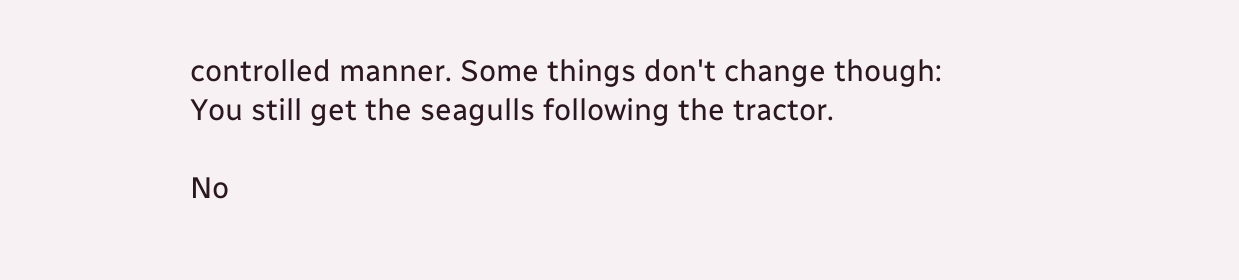controlled manner. Some things don't change though: You still get the seagulls following the tractor.

No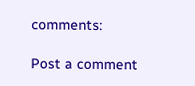comments:

Post a comment